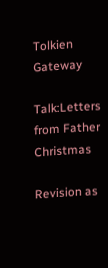Tolkien Gateway

Talk:Letters from Father Christmas

Revision as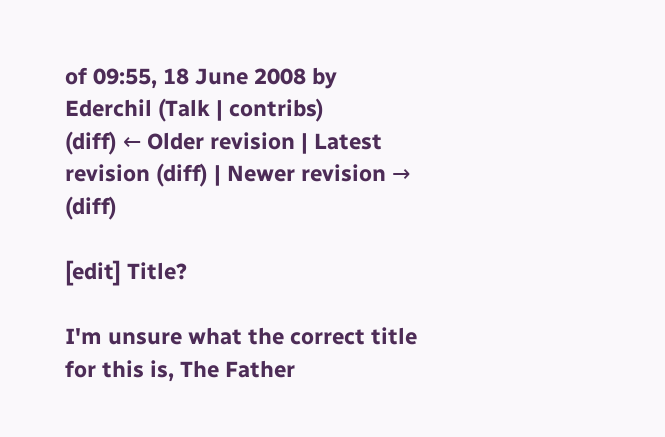of 09:55, 18 June 2008 by Ederchil (Talk | contribs)
(diff) ← Older revision | Latest revision (diff) | Newer revision → (diff)

[edit] Title?

I'm unsure what the correct title for this is, The Father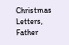Christmas Letters, Father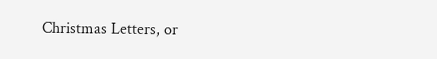Christmas Letters, or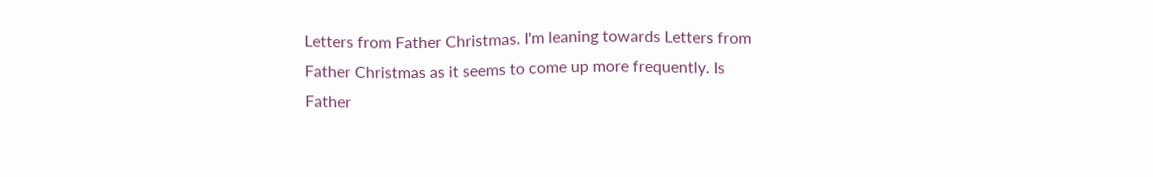Letters from Father Christmas. I'm leaning towards Letters from Father Christmas as it seems to come up more frequently. Is Father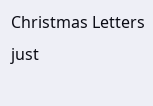Christmas Letters just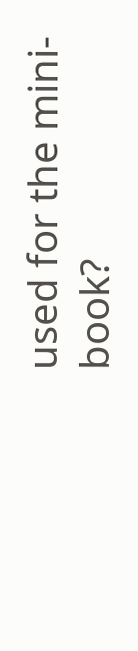used for the mini-book?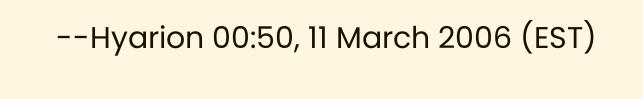--Hyarion 00:50, 11 March 2006 (EST)